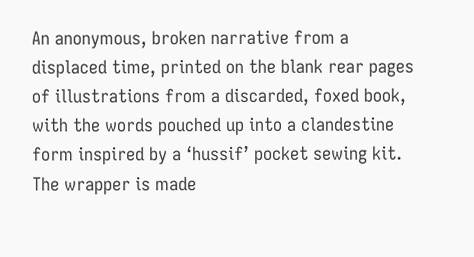An anonymous, broken narrative from a displaced time, printed on the blank rear pages of illustrations from a discarded, foxed book, with the words pouched up into a clandestine form inspired by a ‘hussif’ pocket sewing kit. The wrapper is made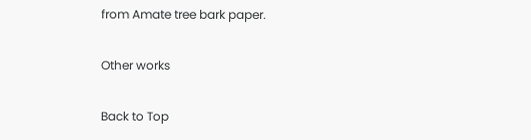from Amate tree bark paper.

Other works

Back to Top